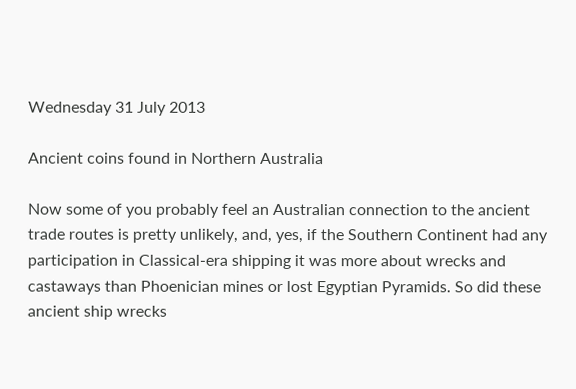Wednesday 31 July 2013

Ancient coins found in Northern Australia

Now some of you probably feel an Australian connection to the ancient trade routes is pretty unlikely, and, yes, if the Southern Continent had any participation in Classical-era shipping it was more about wrecks and castaways than Phoenician mines or lost Egyptian Pyramids. So did these ancient ship wrecks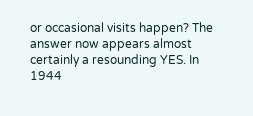or occasional visits happen? The answer now appears almost certainly a resounding YES. In 1944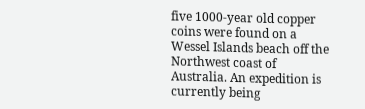five 1000-year old copper coins were found on a Wessel Islands beach off the Northwest coast of Australia. An expedition is currently being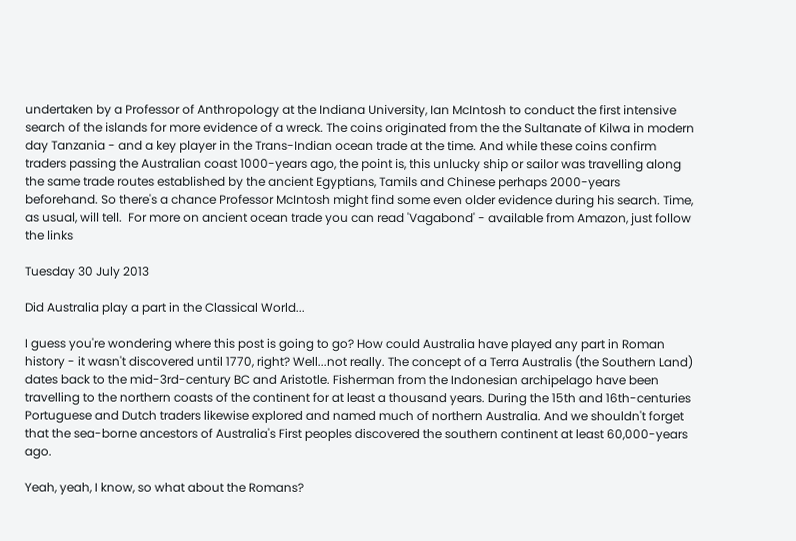undertaken by a Professor of Anthropology at the Indiana University, Ian McIntosh to conduct the first intensive search of the islands for more evidence of a wreck. The coins originated from the the Sultanate of Kilwa in modern day Tanzania - and a key player in the Trans-Indian ocean trade at the time. And while these coins confirm traders passing the Australian coast 1000-years ago, the point is, this unlucky ship or sailor was travelling along the same trade routes established by the ancient Egyptians, Tamils and Chinese perhaps 2000-years beforehand. So there's a chance Professor McIntosh might find some even older evidence during his search. Time, as usual, will tell.  For more on ancient ocean trade you can read 'Vagabond' - available from Amazon, just follow the links

Tuesday 30 July 2013

Did Australia play a part in the Classical World...

I guess you're wondering where this post is going to go? How could Australia have played any part in Roman history - it wasn't discovered until 1770, right? Well...not really. The concept of a Terra Australis (the Southern Land) dates back to the mid-3rd-century BC and Aristotle. Fisherman from the Indonesian archipelago have been travelling to the northern coasts of the continent for at least a thousand years. During the 15th and 16th-centuries Portuguese and Dutch traders likewise explored and named much of northern Australia. And we shouldn't forget that the sea-borne ancestors of Australia's First peoples discovered the southern continent at least 60,000-years ago.

Yeah, yeah, I know, so what about the Romans?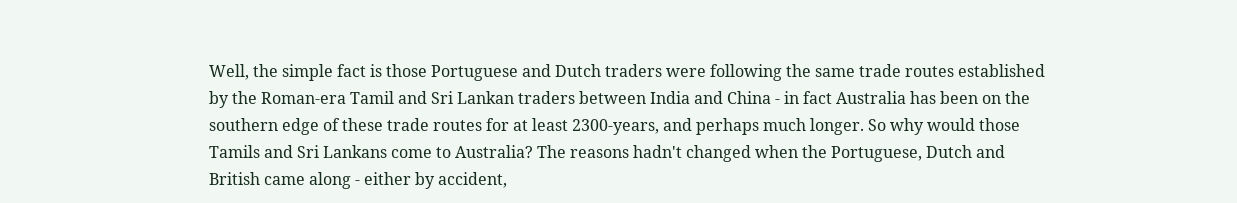Well, the simple fact is those Portuguese and Dutch traders were following the same trade routes established by the Roman-era Tamil and Sri Lankan traders between India and China - in fact Australia has been on the southern edge of these trade routes for at least 2300-years, and perhaps much longer. So why would those Tamils and Sri Lankans come to Australia? The reasons hadn't changed when the Portuguese, Dutch and British came along - either by accident,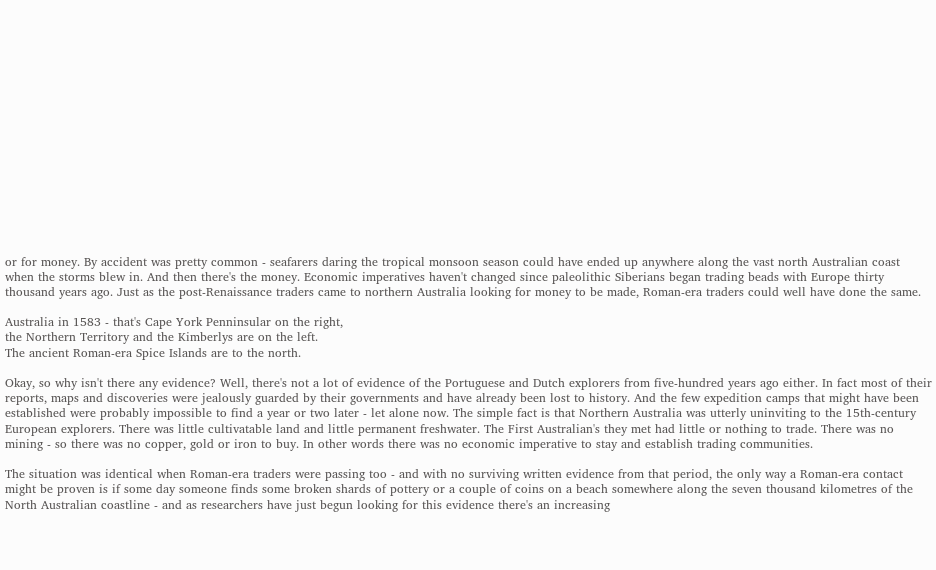or for money. By accident was pretty common - seafarers daring the tropical monsoon season could have ended up anywhere along the vast north Australian coast when the storms blew in. And then there's the money. Economic imperatives haven't changed since paleolithic Siberians began trading beads with Europe thirty thousand years ago. Just as the post-Renaissance traders came to northern Australia looking for money to be made, Roman-era traders could well have done the same.

Australia in 1583 - that's Cape York Penninsular on the right,
the Northern Territory and the Kimberlys are on the left.
The ancient Roman-era Spice Islands are to the north.

Okay, so why isn't there any evidence? Well, there's not a lot of evidence of the Portuguese and Dutch explorers from five-hundred years ago either. In fact most of their reports, maps and discoveries were jealously guarded by their governments and have already been lost to history. And the few expedition camps that might have been established were probably impossible to find a year or two later - let alone now. The simple fact is that Northern Australia was utterly uninviting to the 15th-century European explorers. There was little cultivatable land and little permanent freshwater. The First Australian's they met had little or nothing to trade. There was no mining - so there was no copper, gold or iron to buy. In other words there was no economic imperative to stay and establish trading communities.

The situation was identical when Roman-era traders were passing too - and with no surviving written evidence from that period, the only way a Roman-era contact might be proven is if some day someone finds some broken shards of pottery or a couple of coins on a beach somewhere along the seven thousand kilometres of the North Australian coastline - and as researchers have just begun looking for this evidence there's an increasing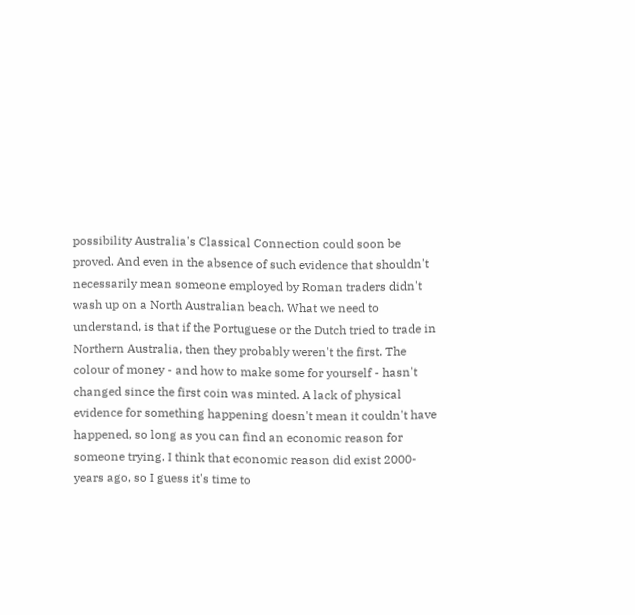possibility Australia's Classical Connection could soon be proved. And even in the absence of such evidence that shouldn't necessarily mean someone employed by Roman traders didn't wash up on a North Australian beach. What we need to understand, is that if the Portuguese or the Dutch tried to trade in Northern Australia, then they probably weren't the first. The colour of money - and how to make some for yourself - hasn't changed since the first coin was minted. A lack of physical evidence for something happening doesn't mean it couldn't have happened, so long as you can find an economic reason for someone trying. I think that economic reason did exist 2000-years ago, so I guess it's time to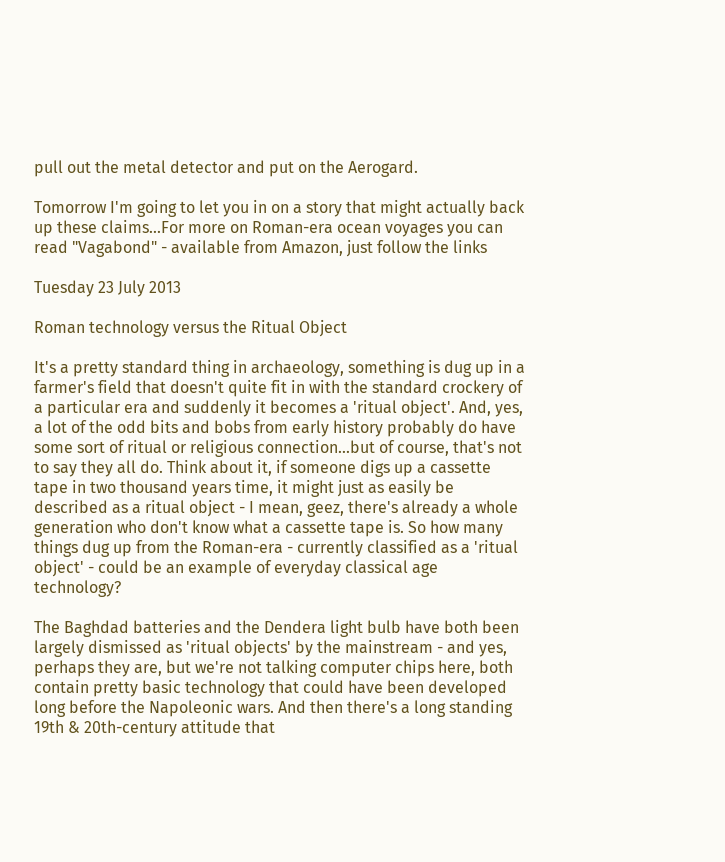pull out the metal detector and put on the Aerogard.

Tomorrow I'm going to let you in on a story that might actually back up these claims...For more on Roman-era ocean voyages you can read "Vagabond" - available from Amazon, just follow the links

Tuesday 23 July 2013

Roman technology versus the Ritual Object

It's a pretty standard thing in archaeology, something is dug up in a farmer's field that doesn't quite fit in with the standard crockery of a particular era and suddenly it becomes a 'ritual object'. And, yes, a lot of the odd bits and bobs from early history probably do have some sort of ritual or religious connection...but of course, that's not to say they all do. Think about it, if someone digs up a cassette tape in two thousand years time, it might just as easily be described as a ritual object - I mean, geez, there's already a whole generation who don't know what a cassette tape is. So how many things dug up from the Roman-era - currently classified as a 'ritual object' - could be an example of everyday classical age technology?

The Baghdad batteries and the Dendera light bulb have both been largely dismissed as 'ritual objects' by the mainstream - and yes, perhaps they are, but we're not talking computer chips here, both contain pretty basic technology that could have been developed long before the Napoleonic wars. And then there's a long standing 19th & 20th-century attitude that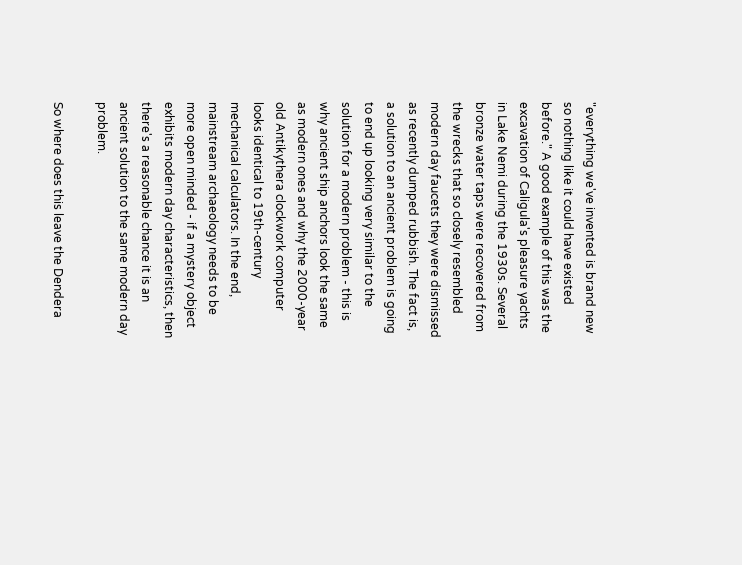"everything we've invented is brand new so nothing like it could have existed before." A good example of this was the excavation of Caligula's pleasure yachts in Lake Nemi during the 1930s. Several bronze water taps were recovered from the wrecks that so closely resembled modern day faucets they were dismissed as recently dumped rubbish. The fact is, a solution to an ancient problem is going to end up looking very similar to the solution for a modern problem - this is why ancient ship anchors look the same as modern ones and why the 2000-year old Antikythera clockwork computer looks identical to 19th-century mechanical calculators. In the end, mainstream archaeology needs to be more open minded - if a mystery object exhibits modern day characteristics, then there's a reasonable chance it is an ancient solution to the same modern day problem.

So where does this leave the Dendera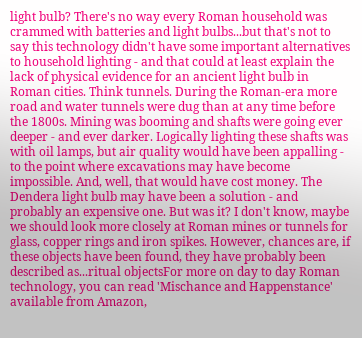light bulb? There's no way every Roman household was crammed with batteries and light bulbs...but that's not to say this technology didn't have some important alternatives to household lighting - and that could at least explain the lack of physical evidence for an ancient light bulb in Roman cities. Think tunnels. During the Roman-era more road and water tunnels were dug than at any time before the 1800s. Mining was booming and shafts were going ever deeper - and ever darker. Logically lighting these shafts was with oil lamps, but air quality would have been appalling - to the point where excavations may have become impossible. And, well, that would have cost money. The Dendera light bulb may have been a solution - and probably an expensive one. But was it? I don't know, maybe we should look more closely at Roman mines or tunnels for glass, copper rings and iron spikes. However, chances are, if these objects have been found, they have probably been described as...ritual objectsFor more on day to day Roman technology, you can read 'Mischance and Happenstance' available from Amazon,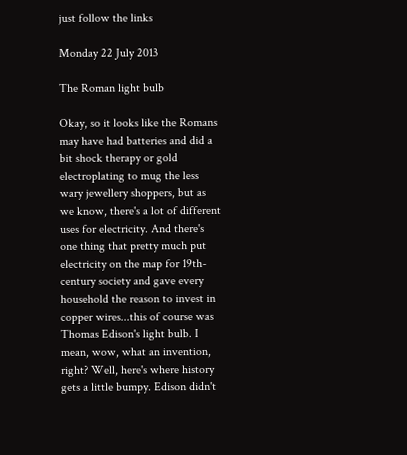just follow the links

Monday 22 July 2013

The Roman light bulb

Okay, so it looks like the Romans may have had batteries and did a bit shock therapy or gold electroplating to mug the less wary jewellery shoppers, but as we know, there's a lot of different uses for electricity. And there's one thing that pretty much put electricity on the map for 19th-century society and gave every household the reason to invest in copper wires...this of course was Thomas Edison's light bulb. I mean, wow, what an invention, right? Well, here's where history gets a little bumpy. Edison didn't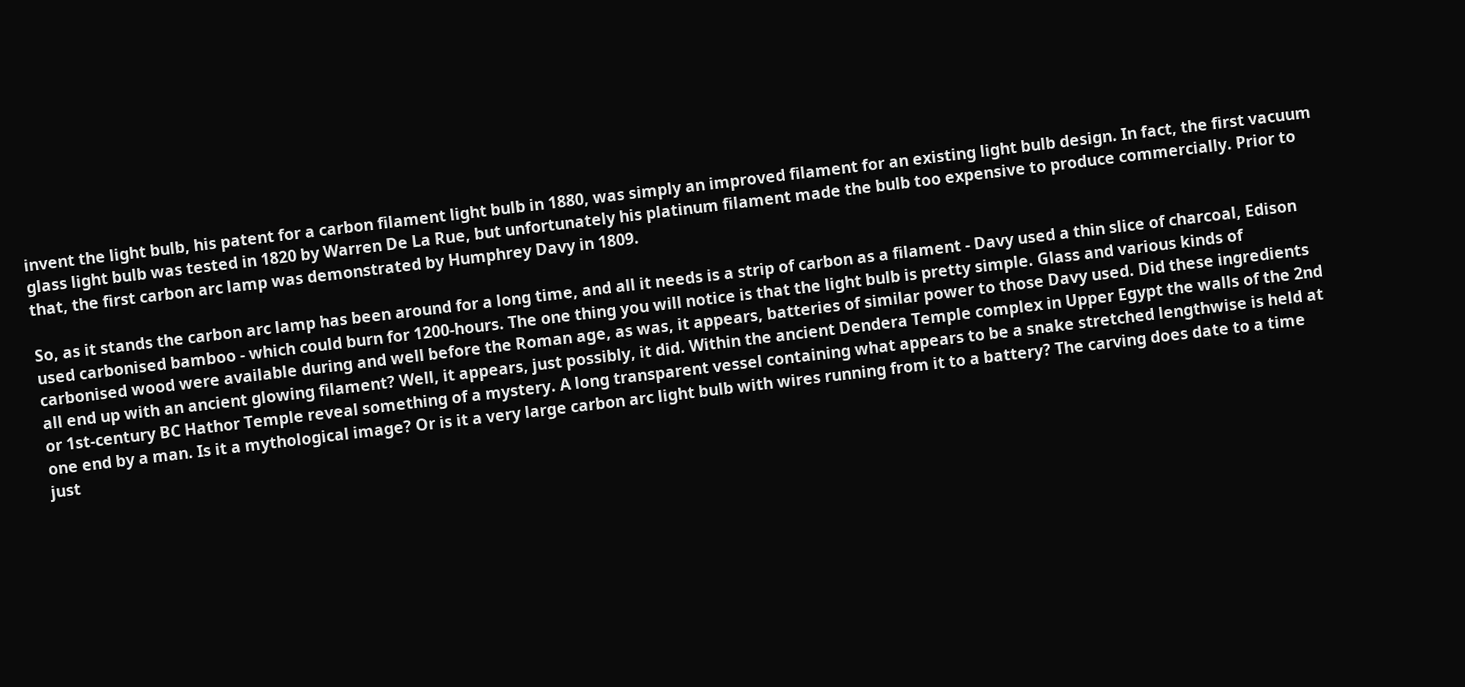invent the light bulb, his patent for a carbon filament light bulb in 1880, was simply an improved filament for an existing light bulb design. In fact, the first vacuum glass light bulb was tested in 1820 by Warren De La Rue, but unfortunately his platinum filament made the bulb too expensive to produce commercially. Prior to that, the first carbon arc lamp was demonstrated by Humphrey Davy in 1809.

So, as it stands the carbon arc lamp has been around for a long time, and all it needs is a strip of carbon as a filament - Davy used a thin slice of charcoal, Edison used carbonised bamboo - which could burn for 1200-hours. The one thing you will notice is that the light bulb is pretty simple. Glass and various kinds of carbonised wood were available during and well before the Roman age, as was, it appears, batteries of similar power to those Davy used. Did these ingredients all end up with an ancient glowing filament? Well, it appears, just possibly, it did. Within the ancient Dendera Temple complex in Upper Egypt the walls of the 2nd or 1st-century BC Hathor Temple reveal something of a mystery. A long transparent vessel containing what appears to be a snake stretched lengthwise is held at one end by a man. Is it a mythological image? Or is it a very large carbon arc light bulb with wires running from it to a battery? The carving does date to a time just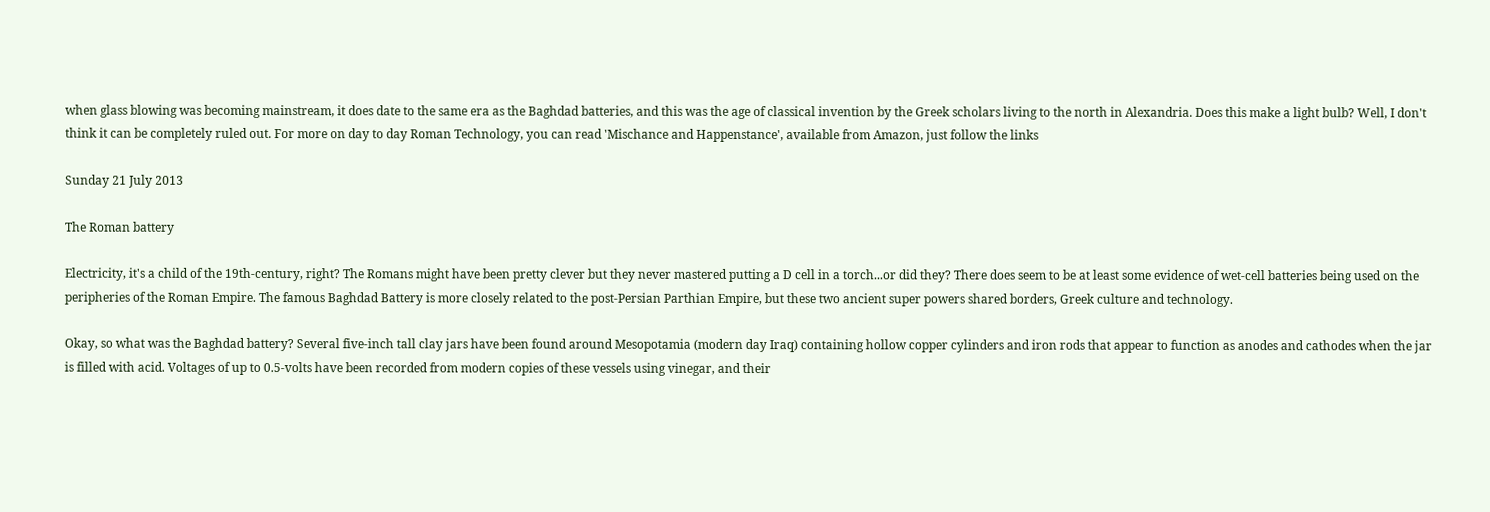when glass blowing was becoming mainstream, it does date to the same era as the Baghdad batteries, and this was the age of classical invention by the Greek scholars living to the north in Alexandria. Does this make a light bulb? Well, I don't think it can be completely ruled out. For more on day to day Roman Technology, you can read 'Mischance and Happenstance', available from Amazon, just follow the links

Sunday 21 July 2013

The Roman battery

Electricity, it's a child of the 19th-century, right? The Romans might have been pretty clever but they never mastered putting a D cell in a torch...or did they? There does seem to be at least some evidence of wet-cell batteries being used on the peripheries of the Roman Empire. The famous Baghdad Battery is more closely related to the post-Persian Parthian Empire, but these two ancient super powers shared borders, Greek culture and technology.

Okay, so what was the Baghdad battery? Several five-inch tall clay jars have been found around Mesopotamia (modern day Iraq) containing hollow copper cylinders and iron rods that appear to function as anodes and cathodes when the jar is filled with acid. Voltages of up to 0.5-volts have been recorded from modern copies of these vessels using vinegar, and their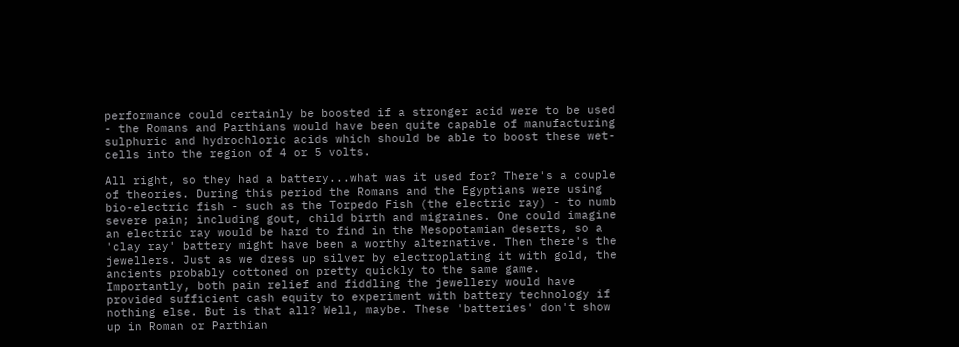performance could certainly be boosted if a stronger acid were to be used - the Romans and Parthians would have been quite capable of manufacturing sulphuric and hydrochloric acids which should be able to boost these wet-cells into the region of 4 or 5 volts.

All right, so they had a battery...what was it used for? There's a couple of theories. During this period the Romans and the Egyptians were using bio-electric fish - such as the Torpedo Fish (the electric ray) - to numb severe pain; including gout, child birth and migraines. One could imagine an electric ray would be hard to find in the Mesopotamian deserts, so a 'clay ray' battery might have been a worthy alternative. Then there's the jewellers. Just as we dress up silver by electroplating it with gold, the ancients probably cottoned on pretty quickly to the same game. Importantly, both pain relief and fiddling the jewellery would have provided sufficient cash equity to experiment with battery technology if nothing else. But is that all? Well, maybe. These 'batteries' don't show up in Roman or Parthian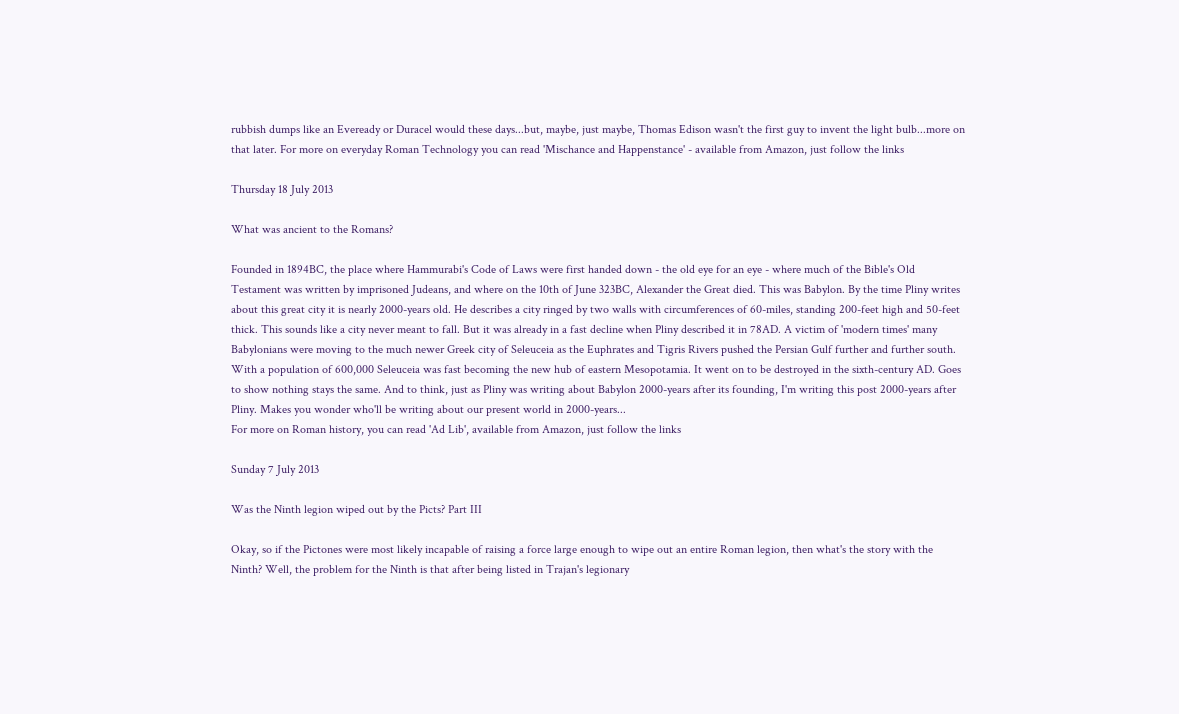rubbish dumps like an Eveready or Duracel would these days...but, maybe, just maybe, Thomas Edison wasn't the first guy to invent the light bulb...more on that later. For more on everyday Roman Technology you can read 'Mischance and Happenstance' - available from Amazon, just follow the links

Thursday 18 July 2013

What was ancient to the Romans?

Founded in 1894BC, the place where Hammurabi's Code of Laws were first handed down - the old eye for an eye - where much of the Bible's Old Testament was written by imprisoned Judeans, and where on the 10th of June 323BC, Alexander the Great died. This was Babylon. By the time Pliny writes about this great city it is nearly 2000-years old. He describes a city ringed by two walls with circumferences of 60-miles, standing 200-feet high and 50-feet thick. This sounds like a city never meant to fall. But it was already in a fast decline when Pliny described it in 78AD. A victim of 'modern times' many Babylonians were moving to the much newer Greek city of Seleuceia as the Euphrates and Tigris Rivers pushed the Persian Gulf further and further south. With a population of 600,000 Seleuceia was fast becoming the new hub of eastern Mesopotamia. It went on to be destroyed in the sixth-century AD. Goes to show nothing stays the same. And to think, just as Pliny was writing about Babylon 2000-years after its founding, I'm writing this post 2000-years after Pliny. Makes you wonder who'll be writing about our present world in 2000-years...
For more on Roman history, you can read 'Ad Lib', available from Amazon, just follow the links

Sunday 7 July 2013

Was the Ninth legion wiped out by the Picts? Part III

Okay, so if the Pictones were most likely incapable of raising a force large enough to wipe out an entire Roman legion, then what's the story with the Ninth? Well, the problem for the Ninth is that after being listed in Trajan's legionary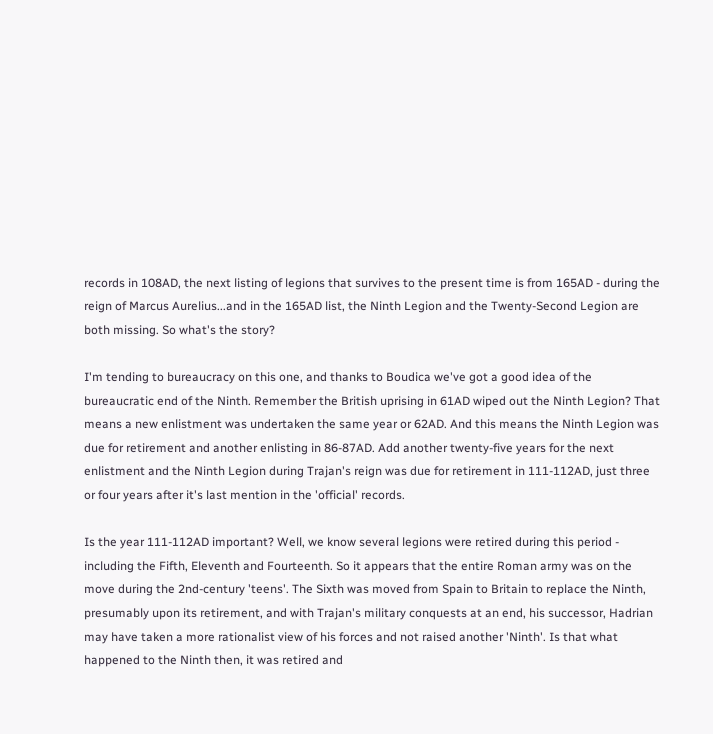records in 108AD, the next listing of legions that survives to the present time is from 165AD - during the reign of Marcus Aurelius...and in the 165AD list, the Ninth Legion and the Twenty-Second Legion are both missing. So what's the story?

I'm tending to bureaucracy on this one, and thanks to Boudica we've got a good idea of the bureaucratic end of the Ninth. Remember the British uprising in 61AD wiped out the Ninth Legion? That means a new enlistment was undertaken the same year or 62AD. And this means the Ninth Legion was due for retirement and another enlisting in 86-87AD. Add another twenty-five years for the next enlistment and the Ninth Legion during Trajan's reign was due for retirement in 111-112AD, just three or four years after it's last mention in the 'official' records.

Is the year 111-112AD important? Well, we know several legions were retired during this period - including the Fifth, Eleventh and Fourteenth. So it appears that the entire Roman army was on the move during the 2nd-century 'teens'. The Sixth was moved from Spain to Britain to replace the Ninth, presumably upon its retirement, and with Trajan's military conquests at an end, his successor, Hadrian may have taken a more rationalist view of his forces and not raised another 'Ninth'. Is that what happened to the Ninth then, it was retired and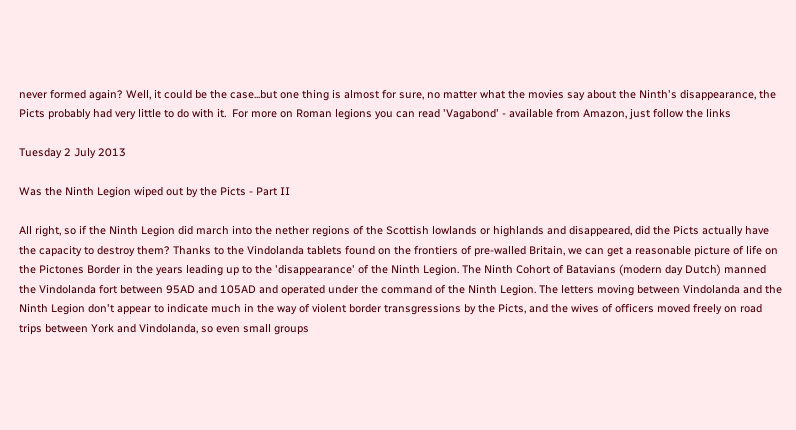never formed again? Well, it could be the case...but one thing is almost for sure, no matter what the movies say about the Ninth's disappearance, the Picts probably had very little to do with it.  For more on Roman legions you can read 'Vagabond' - available from Amazon, just follow the links

Tuesday 2 July 2013

Was the Ninth Legion wiped out by the Picts - Part II

All right, so if the Ninth Legion did march into the nether regions of the Scottish lowlands or highlands and disappeared, did the Picts actually have the capacity to destroy them? Thanks to the Vindolanda tablets found on the frontiers of pre-walled Britain, we can get a reasonable picture of life on the Pictones Border in the years leading up to the 'disappearance' of the Ninth Legion. The Ninth Cohort of Batavians (modern day Dutch) manned the Vindolanda fort between 95AD and 105AD and operated under the command of the Ninth Legion. The letters moving between Vindolanda and the Ninth Legion don't appear to indicate much in the way of violent border transgressions by the Picts, and the wives of officers moved freely on road trips between York and Vindolanda, so even small groups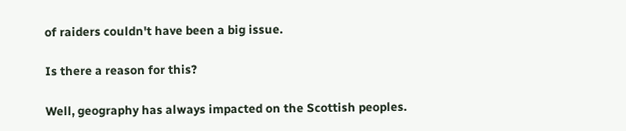of raiders couldn't have been a big issue.

Is there a reason for this?

Well, geography has always impacted on the Scottish peoples.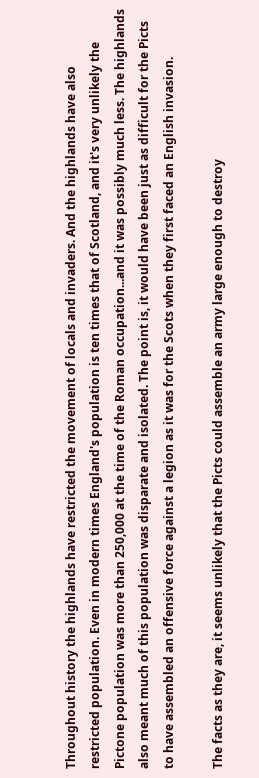Throughout history the highlands have restricted the movement of locals and invaders. And the highlands have also restricted population. Even in modern times England's population is ten times that of Scotland, and it's very unlikely the Pictone population was more than 250,000 at the time of the Roman occupation...and it was possibly much less. The highlands also meant much of this population was disparate and isolated. The point is, it would have been just as difficult for the Picts to have assembled an offensive force against a legion as it was for the Scots when they first faced an English invasion.

The facts as they are, it seems unlikely that the Picts could assemble an army large enough to destroy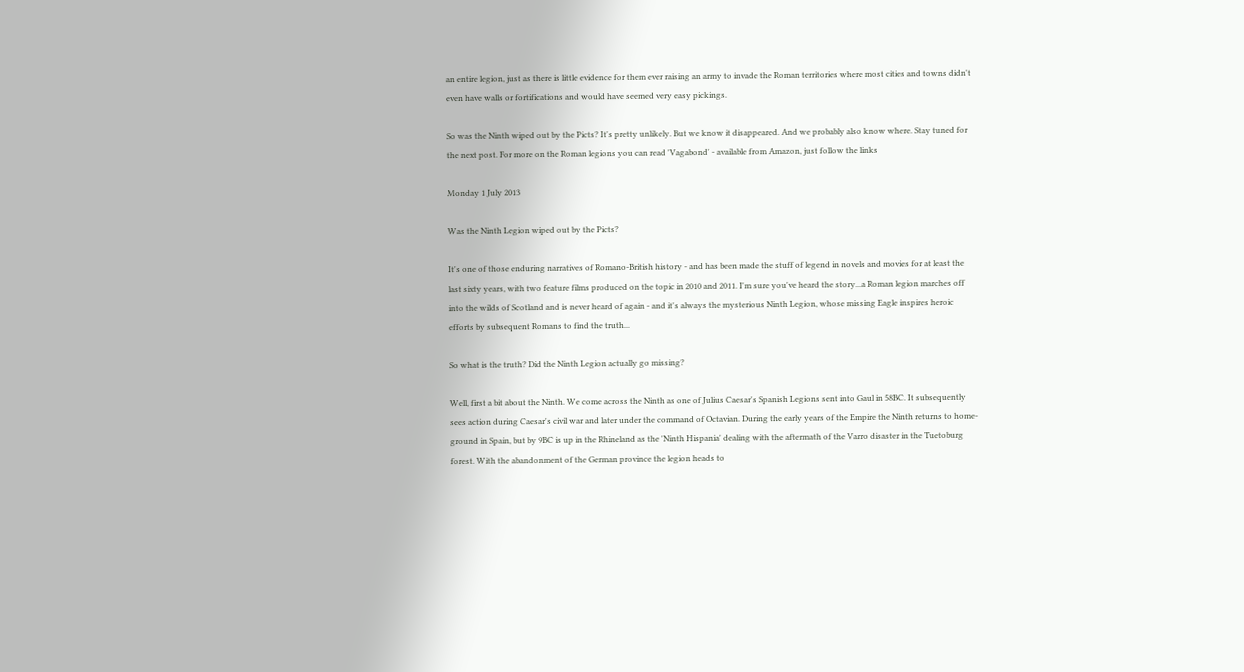an entire legion, just as there is little evidence for them ever raising an army to invade the Roman territories where most cities and towns didn't even have walls or fortifications and would have seemed very easy pickings.

So was the Ninth wiped out by the Picts? It's pretty unlikely. But we know it disappeared. And we probably also know where. Stay tuned for the next post. For more on the Roman legions you can read 'Vagabond' - available from Amazon, just follow the links

Monday 1 July 2013

Was the Ninth Legion wiped out by the Picts?

It's one of those enduring narratives of Romano-British history - and has been made the stuff of legend in novels and movies for at least the last sixty years, with two feature films produced on the topic in 2010 and 2011. I'm sure you've heard the story...a Roman legion marches off into the wilds of Scotland and is never heard of again - and it's always the mysterious Ninth Legion, whose missing Eagle inspires heroic efforts by subsequent Romans to find the truth...

So what is the truth? Did the Ninth Legion actually go missing?

Well, first a bit about the Ninth. We come across the Ninth as one of Julius Caesar's Spanish Legions sent into Gaul in 58BC. It subsequently sees action during Caesar's civil war and later under the command of Octavian. During the early years of the Empire the Ninth returns to home-ground in Spain, but by 9BC is up in the Rhineland as the 'Ninth Hispania' dealing with the aftermath of the Varro disaster in the Tuetoburg forest. With the abandonment of the German province the legion heads to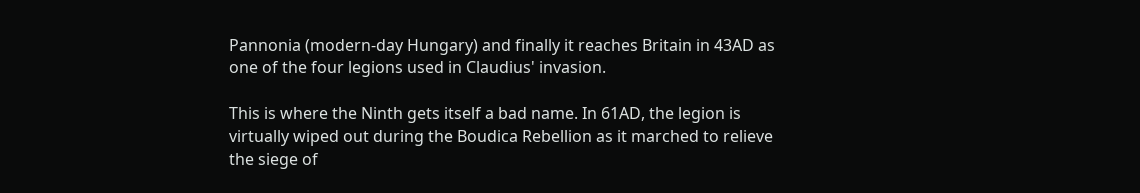Pannonia (modern-day Hungary) and finally it reaches Britain in 43AD as one of the four legions used in Claudius' invasion.

This is where the Ninth gets itself a bad name. In 61AD, the legion is virtually wiped out during the Boudica Rebellion as it marched to relieve the siege of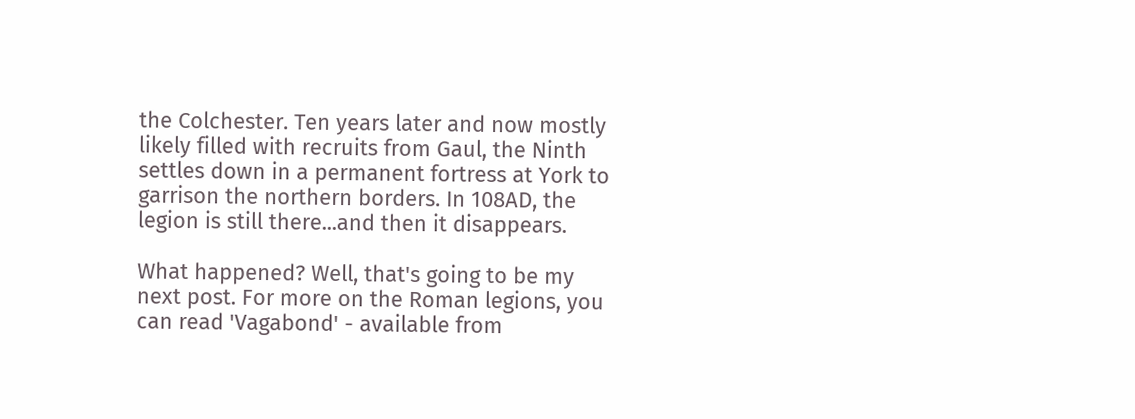the Colchester. Ten years later and now mostly likely filled with recruits from Gaul, the Ninth settles down in a permanent fortress at York to garrison the northern borders. In 108AD, the legion is still there...and then it disappears.

What happened? Well, that's going to be my next post. For more on the Roman legions, you can read 'Vagabond' - available from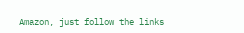Amazon, just follow the links